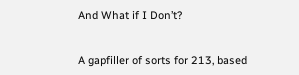And What if I Don’t?


A gapfiller of sorts for 213, based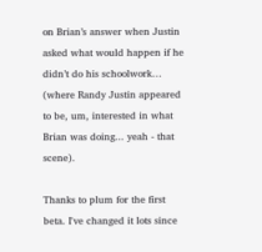on Brian’s answer when Justin asked what would happen if he didn’t do his schoolwork… (where Randy Justin appeared to be, um, interested in what Brian was doing... yeah - that scene).

Thanks to plum for the first beta. I've changed it lots since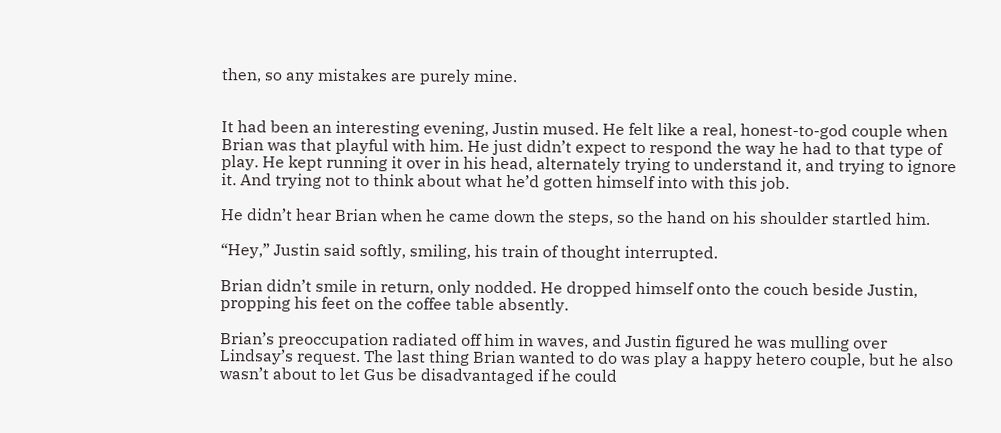then, so any mistakes are purely mine.


It had been an interesting evening, Justin mused. He felt like a real, honest-to-god couple when Brian was that playful with him. He just didn’t expect to respond the way he had to that type of play. He kept running it over in his head, alternately trying to understand it, and trying to ignore it. And trying not to think about what he’d gotten himself into with this job.

He didn’t hear Brian when he came down the steps, so the hand on his shoulder startled him.

“Hey,” Justin said softly, smiling, his train of thought interrupted.

Brian didn’t smile in return, only nodded. He dropped himself onto the couch beside Justin, propping his feet on the coffee table absently.

Brian’s preoccupation radiated off him in waves, and Justin figured he was mulling over Lindsay’s request. The last thing Brian wanted to do was play a happy hetero couple, but he also wasn’t about to let Gus be disadvantaged if he could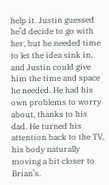help it. Justin guessed he’d decide to go with her, but he needed time to let the idea sink in, and Justin could give him the time and space he needed. He had his own problems to worry about, thanks to his dad. He turned his attention back to the TV, his body naturally moving a bit closer to Brian’s.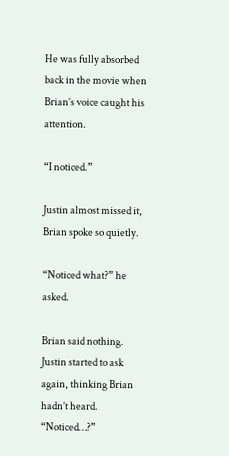He was fully absorbed back in the movie when Brian’s voice caught his attention.

“I noticed.”

Justin almost missed it, Brian spoke so quietly.

“Noticed what?” he asked.

Brian said nothing. Justin started to ask again, thinking Brian hadn’t heard. “Noticed…?”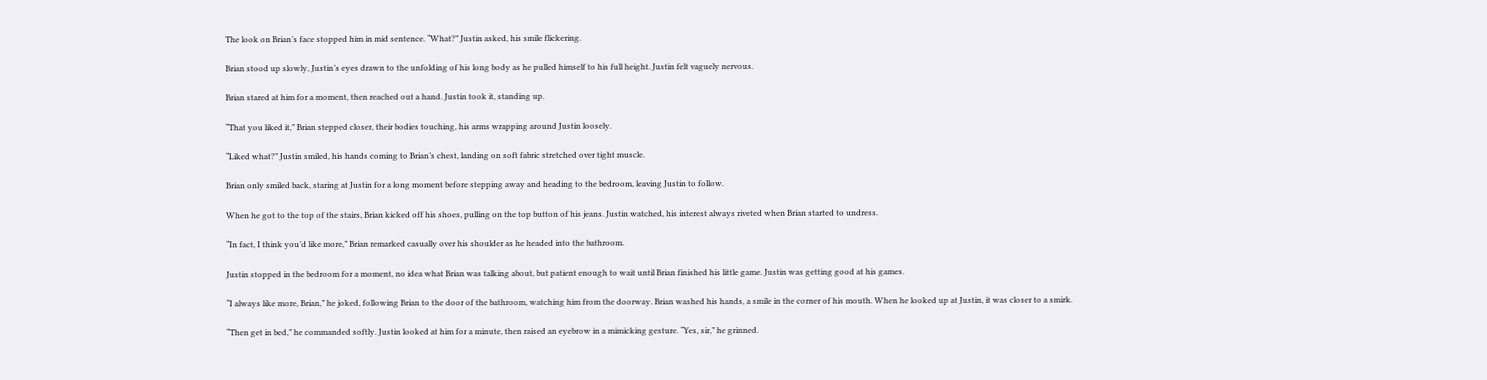The look on Brian’s face stopped him in mid sentence. “What?” Justin asked, his smile flickering.

Brian stood up slowly, Justin’s eyes drawn to the unfolding of his long body as he pulled himself to his full height. Justin felt vaguely nervous.

Brian stared at him for a moment, then reached out a hand. Justin took it, standing up.

“That you liked it,” Brian stepped closer, their bodies touching, his arms wrapping around Justin loosely.

“Liked what?” Justin smiled, his hands coming to Brian’s chest, landing on soft fabric stretched over tight muscle.

Brian only smiled back, staring at Justin for a long moment before stepping away and heading to the bedroom, leaving Justin to follow.

When he got to the top of the stairs, Brian kicked off his shoes, pulling on the top button of his jeans. Justin watched, his interest always riveted when Brian started to undress.

“In fact, I think you’d like more,” Brian remarked casually over his shoulder as he headed into the bathroom.

Justin stopped in the bedroom for a moment, no idea what Brian was talking about, but patient enough to wait until Brian finished his little game. Justin was getting good at his games.

“I always like more, Brian,” he joked, following Brian to the door of the bathroom, watching him from the doorway. Brian washed his hands, a smile in the corner of his mouth. When he looked up at Justin, it was closer to a smirk.

“Then get in bed,” he commanded softly. Justin looked at him for a minute, then raised an eyebrow in a mimicking gesture. “Yes, sir,” he grinned.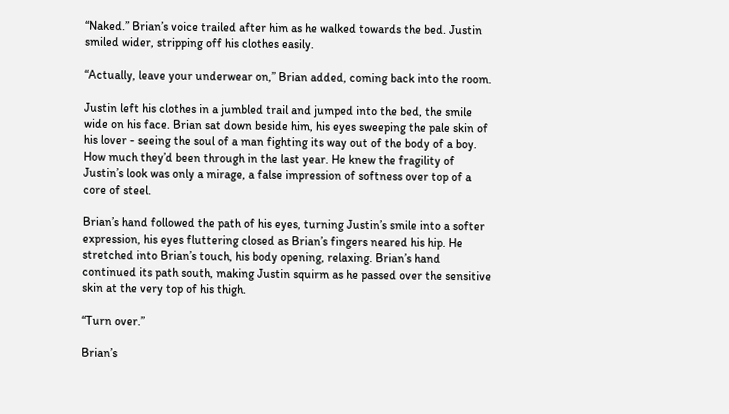“Naked.” Brian’s voice trailed after him as he walked towards the bed. Justin smiled wider, stripping off his clothes easily.

“Actually, leave your underwear on,” Brian added, coming back into the room.

Justin left his clothes in a jumbled trail and jumped into the bed, the smile wide on his face. Brian sat down beside him, his eyes sweeping the pale skin of his lover - seeing the soul of a man fighting its way out of the body of a boy. How much they’d been through in the last year. He knew the fragility of Justin’s look was only a mirage, a false impression of softness over top of a core of steel.

Brian’s hand followed the path of his eyes, turning Justin’s smile into a softer expression, his eyes fluttering closed as Brian’s fingers neared his hip. He stretched into Brian’s touch, his body opening, relaxing. Brian’s hand continued its path south, making Justin squirm as he passed over the sensitive skin at the very top of his thigh.

“Turn over.”

Brian’s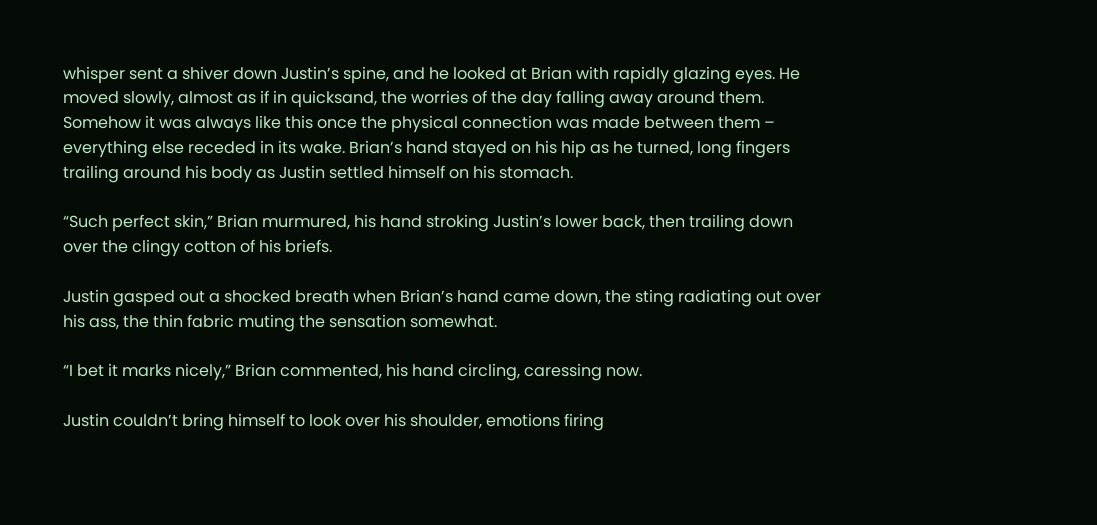whisper sent a shiver down Justin’s spine, and he looked at Brian with rapidly glazing eyes. He moved slowly, almost as if in quicksand, the worries of the day falling away around them. Somehow it was always like this once the physical connection was made between them – everything else receded in its wake. Brian’s hand stayed on his hip as he turned, long fingers trailing around his body as Justin settled himself on his stomach.

“Such perfect skin,” Brian murmured, his hand stroking Justin’s lower back, then trailing down over the clingy cotton of his briefs.

Justin gasped out a shocked breath when Brian’s hand came down, the sting radiating out over his ass, the thin fabric muting the sensation somewhat.

“I bet it marks nicely,” Brian commented, his hand circling, caressing now.

Justin couldn’t bring himself to look over his shoulder, emotions firing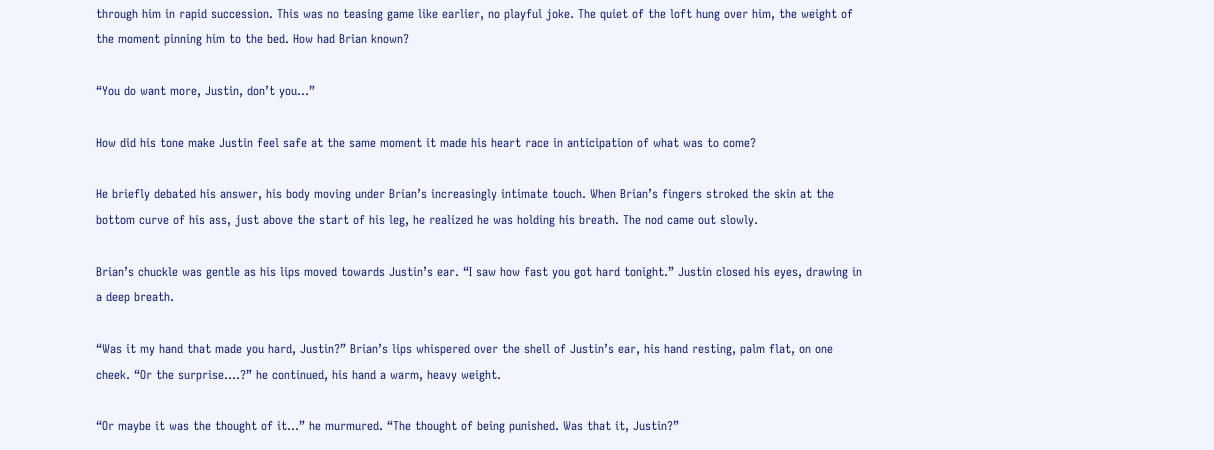through him in rapid succession. This was no teasing game like earlier, no playful joke. The quiet of the loft hung over him, the weight of the moment pinning him to the bed. How had Brian known?

“You do want more, Justin, don’t you…”

How did his tone make Justin feel safe at the same moment it made his heart race in anticipation of what was to come?

He briefly debated his answer, his body moving under Brian’s increasingly intimate touch. When Brian’s fingers stroked the skin at the bottom curve of his ass, just above the start of his leg, he realized he was holding his breath. The nod came out slowly.

Brian’s chuckle was gentle as his lips moved towards Justin’s ear. “I saw how fast you got hard tonight.” Justin closed his eyes, drawing in a deep breath.

“Was it my hand that made you hard, Justin?” Brian’s lips whispered over the shell of Justin’s ear, his hand resting, palm flat, on one cheek. “Or the surprise….?” he continued, his hand a warm, heavy weight.

“Or maybe it was the thought of it…” he murmured. “The thought of being punished. Was that it, Justin?”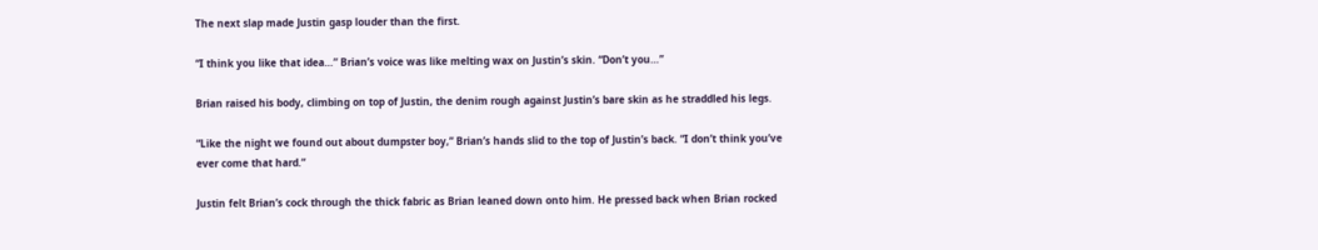The next slap made Justin gasp louder than the first.

“I think you like that idea…” Brian’s voice was like melting wax on Justin’s skin. “Don’t you…”

Brian raised his body, climbing on top of Justin, the denim rough against Justin’s bare skin as he straddled his legs.

“Like the night we found out about dumpster boy,” Brian’s hands slid to the top of Justin’s back. “I don’t think you’ve ever come that hard.”

Justin felt Brian’s cock through the thick fabric as Brian leaned down onto him. He pressed back when Brian rocked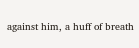against him, a huff of breath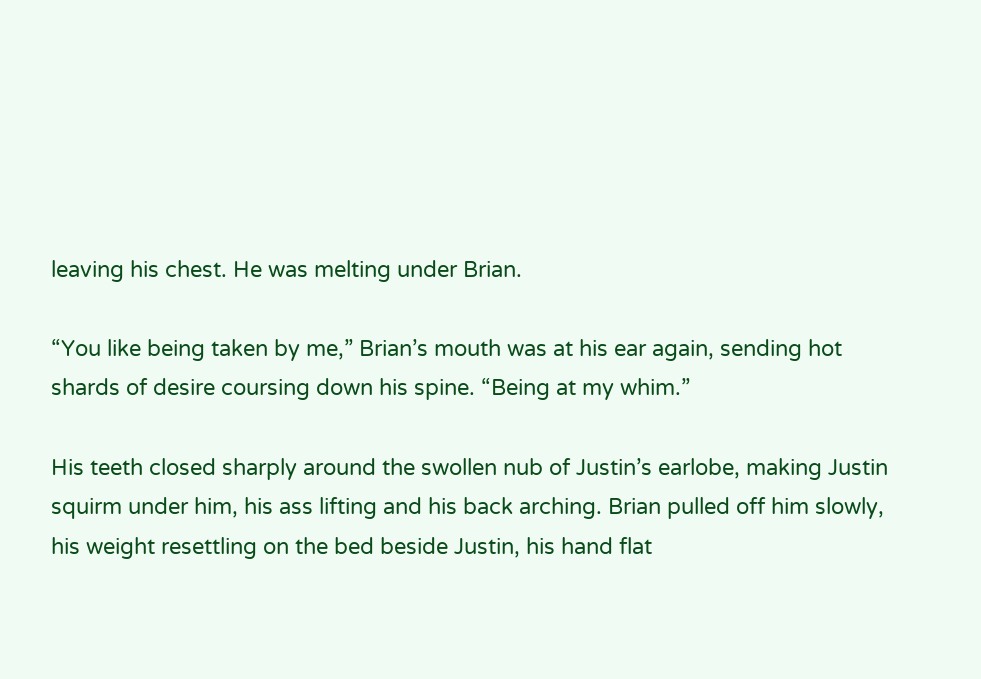leaving his chest. He was melting under Brian.

“You like being taken by me,” Brian’s mouth was at his ear again, sending hot shards of desire coursing down his spine. “Being at my whim.”

His teeth closed sharply around the swollen nub of Justin’s earlobe, making Justin squirm under him, his ass lifting and his back arching. Brian pulled off him slowly, his weight resettling on the bed beside Justin, his hand flat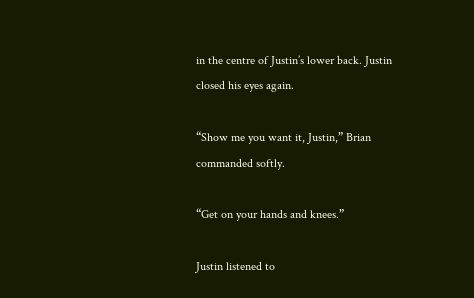in the centre of Justin’s lower back. Justin closed his eyes again.

“Show me you want it, Justin,” Brian commanded softly.

“Get on your hands and knees.”

Justin listened to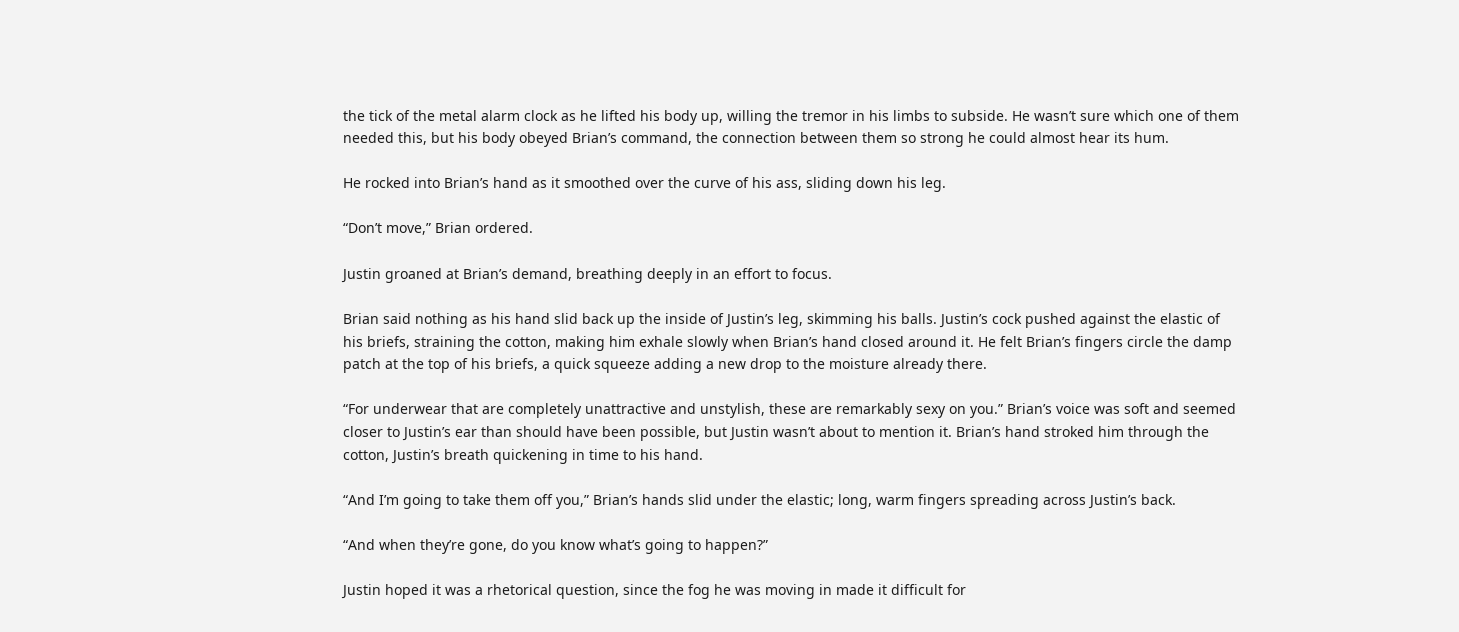the tick of the metal alarm clock as he lifted his body up, willing the tremor in his limbs to subside. He wasn’t sure which one of them needed this, but his body obeyed Brian’s command, the connection between them so strong he could almost hear its hum.

He rocked into Brian’s hand as it smoothed over the curve of his ass, sliding down his leg.

“Don’t move,” Brian ordered.

Justin groaned at Brian’s demand, breathing deeply in an effort to focus.

Brian said nothing as his hand slid back up the inside of Justin’s leg, skimming his balls. Justin’s cock pushed against the elastic of his briefs, straining the cotton, making him exhale slowly when Brian’s hand closed around it. He felt Brian’s fingers circle the damp patch at the top of his briefs, a quick squeeze adding a new drop to the moisture already there.

“For underwear that are completely unattractive and unstylish, these are remarkably sexy on you.” Brian’s voice was soft and seemed closer to Justin’s ear than should have been possible, but Justin wasn’t about to mention it. Brian’s hand stroked him through the cotton, Justin’s breath quickening in time to his hand.

“And I’m going to take them off you,” Brian’s hands slid under the elastic; long, warm fingers spreading across Justin’s back.

“And when they’re gone, do you know what’s going to happen?”

Justin hoped it was a rhetorical question, since the fog he was moving in made it difficult for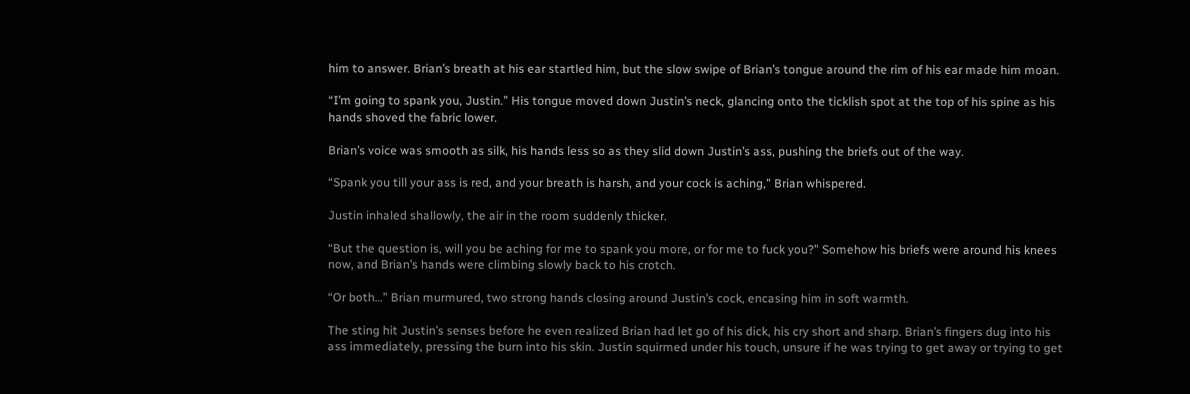him to answer. Brian’s breath at his ear startled him, but the slow swipe of Brian’s tongue around the rim of his ear made him moan.

“I’m going to spank you, Justin.” His tongue moved down Justin’s neck, glancing onto the ticklish spot at the top of his spine as his hands shoved the fabric lower.

Brian’s voice was smooth as silk, his hands less so as they slid down Justin’s ass, pushing the briefs out of the way.

“Spank you till your ass is red, and your breath is harsh, and your cock is aching,” Brian whispered.

Justin inhaled shallowly, the air in the room suddenly thicker.

“But the question is, will you be aching for me to spank you more, or for me to fuck you?” Somehow his briefs were around his knees now, and Brian’s hands were climbing slowly back to his crotch.

“Or both…” Brian murmured, two strong hands closing around Justin’s cock, encasing him in soft warmth.

The sting hit Justin’s senses before he even realized Brian had let go of his dick, his cry short and sharp. Brian’s fingers dug into his ass immediately, pressing the burn into his skin. Justin squirmed under his touch, unsure if he was trying to get away or trying to get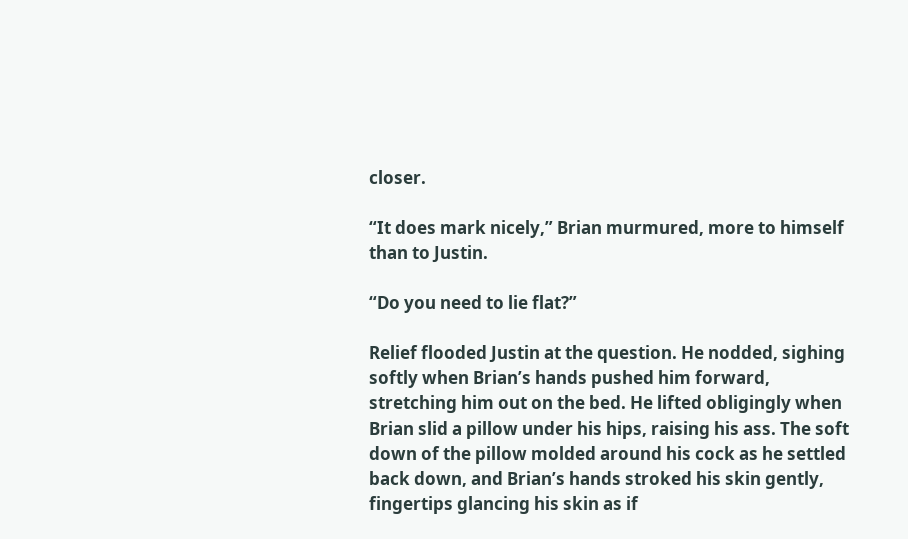closer.

“It does mark nicely,” Brian murmured, more to himself than to Justin.

“Do you need to lie flat?”

Relief flooded Justin at the question. He nodded, sighing softly when Brian’s hands pushed him forward, stretching him out on the bed. He lifted obligingly when Brian slid a pillow under his hips, raising his ass. The soft down of the pillow molded around his cock as he settled back down, and Brian’s hands stroked his skin gently, fingertips glancing his skin as if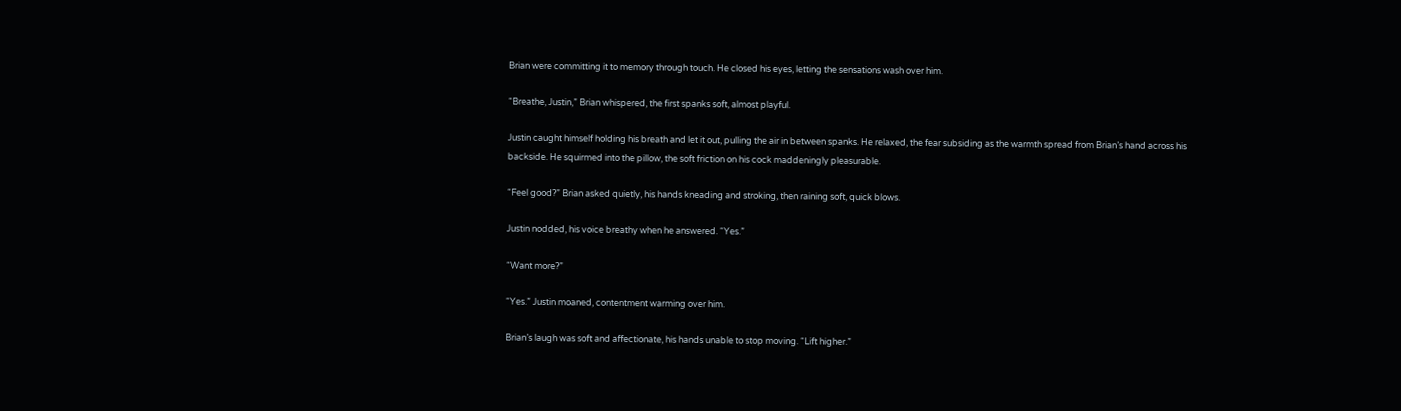Brian were committing it to memory through touch. He closed his eyes, letting the sensations wash over him.

“Breathe, Justin,” Brian whispered, the first spanks soft, almost playful.

Justin caught himself holding his breath and let it out, pulling the air in between spanks. He relaxed, the fear subsiding as the warmth spread from Brian’s hand across his backside. He squirmed into the pillow, the soft friction on his cock maddeningly pleasurable.

“Feel good?” Brian asked quietly, his hands kneading and stroking, then raining soft, quick blows.

Justin nodded, his voice breathy when he answered. “Yes.”

“Want more?”

“Yes.” Justin moaned, contentment warming over him.

Brian’s laugh was soft and affectionate, his hands unable to stop moving. “Lift higher.”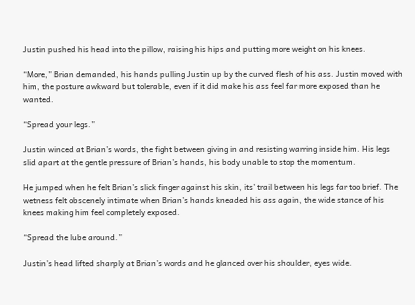Justin pushed his head into the pillow, raising his hips and putting more weight on his knees.

“More,” Brian demanded, his hands pulling Justin up by the curved flesh of his ass. Justin moved with him, the posture awkward but tolerable, even if it did make his ass feel far more exposed than he wanted.

“Spread your legs.”

Justin winced at Brian’s words, the fight between giving in and resisting warring inside him. His legs slid apart at the gentle pressure of Brian’s hands, his body unable to stop the momentum.

He jumped when he felt Brian’s slick finger against his skin, its’ trail between his legs far too brief. The wetness felt obscenely intimate when Brian’s hands kneaded his ass again, the wide stance of his knees making him feel completely exposed.

“Spread the lube around.”

Justin’s head lifted sharply at Brian’s words and he glanced over his shoulder, eyes wide.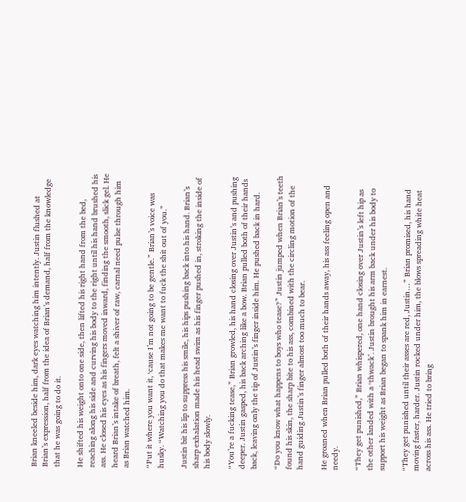Brian kneeled beside him, dark eyes watching him intently. Justin flushed at Brian’s expression, half from the idea of Brian’s demand, half from the knowledge that he was going to do it.

He shifted his weight onto one side, then lifted his right hand from the bed, reaching along his side and curving his body to the right until his hand brushed his ass. He closed his eyes as his fingers moved inward, finding the smooth, slick gel. He heard Brian’s intake of breath, felt a shiver of raw, carnal need pulse through him as Brian watched him.

“Put it where you want it, ‘cause I’m not going to be gentle.” Brian’s voice was husky. “Watching you do that makes me want to fuck the shit out of you.”

Justin bit his lip to suppress his smile, his hips pushing back into his hand. Brian’s sharp exhalation made his head swim as his finger pushed in, stroking the inside of his body slowly.

“You’re a fucking tease,” Brian growled, his hand closing over Justin’s and pushing deeper. Justin gasped, his back arching like a bow. Brian pulled both of their hands back, leaving only the tip of Justin’s finger inside him. He pushed back in hard.

“Do you know what happens to boys who tease?” Justin jumped when Brian’s teeth found his skin, the sharp bite to his ass, combined with the circling motion of the hand guiding Justin’s finger almost too much to bear.

He groaned when Brian pulled both of their hands away, his ass feeling open and needy.

“They get punished,” Brian whispered, one hand closing over Justin’s left hip as the other landed with a ‘thwack’. Justin brought his arm back under his body to support his weight as Brian began to spank him in earnest.

“They get punished until their asses are red, Justin…” Brian promised, his hand moving faster, harder. Justin rocked under him, the blows spreading white heat across his ass. He tried to bring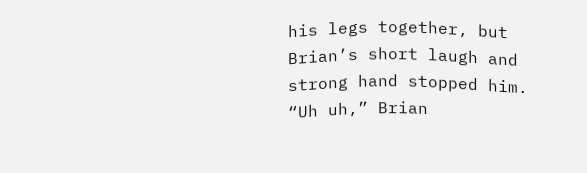his legs together, but Brian’s short laugh and strong hand stopped him. “Uh uh,” Brian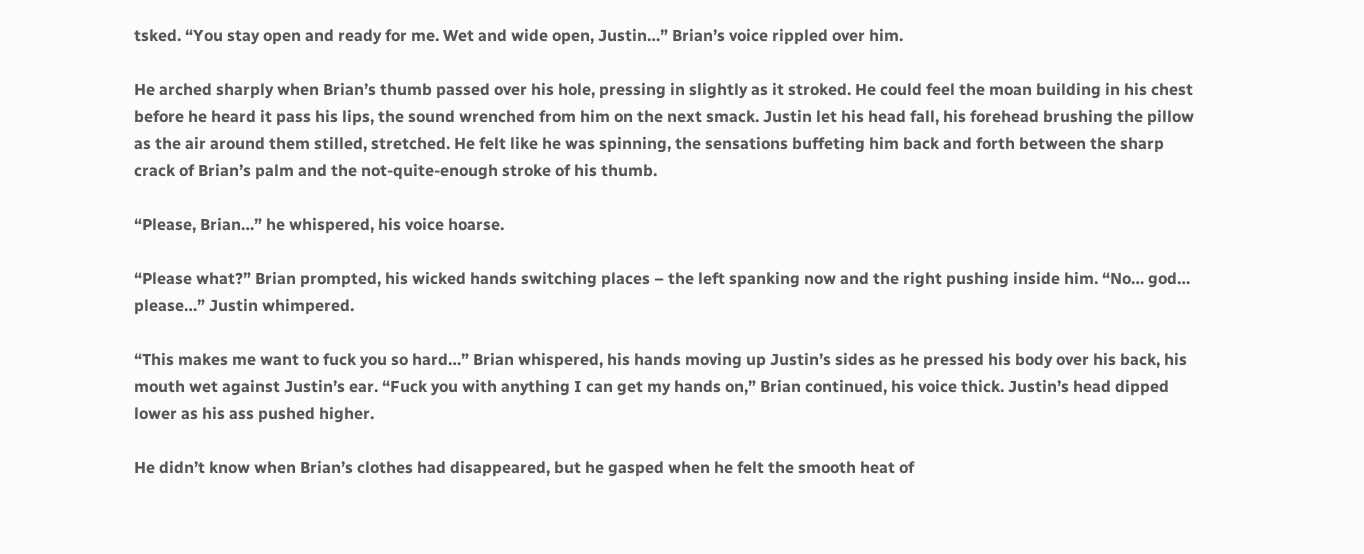tsked. “You stay open and ready for me. Wet and wide open, Justin…” Brian’s voice rippled over him.

He arched sharply when Brian’s thumb passed over his hole, pressing in slightly as it stroked. He could feel the moan building in his chest before he heard it pass his lips, the sound wrenched from him on the next smack. Justin let his head fall, his forehead brushing the pillow as the air around them stilled, stretched. He felt like he was spinning, the sensations buffeting him back and forth between the sharp crack of Brian’s palm and the not-quite-enough stroke of his thumb.

“Please, Brian…” he whispered, his voice hoarse.

“Please what?” Brian prompted, his wicked hands switching places – the left spanking now and the right pushing inside him. “No… god… please…” Justin whimpered.

“This makes me want to fuck you so hard…” Brian whispered, his hands moving up Justin’s sides as he pressed his body over his back, his mouth wet against Justin’s ear. “Fuck you with anything I can get my hands on,” Brian continued, his voice thick. Justin’s head dipped lower as his ass pushed higher.

He didn’t know when Brian’s clothes had disappeared, but he gasped when he felt the smooth heat of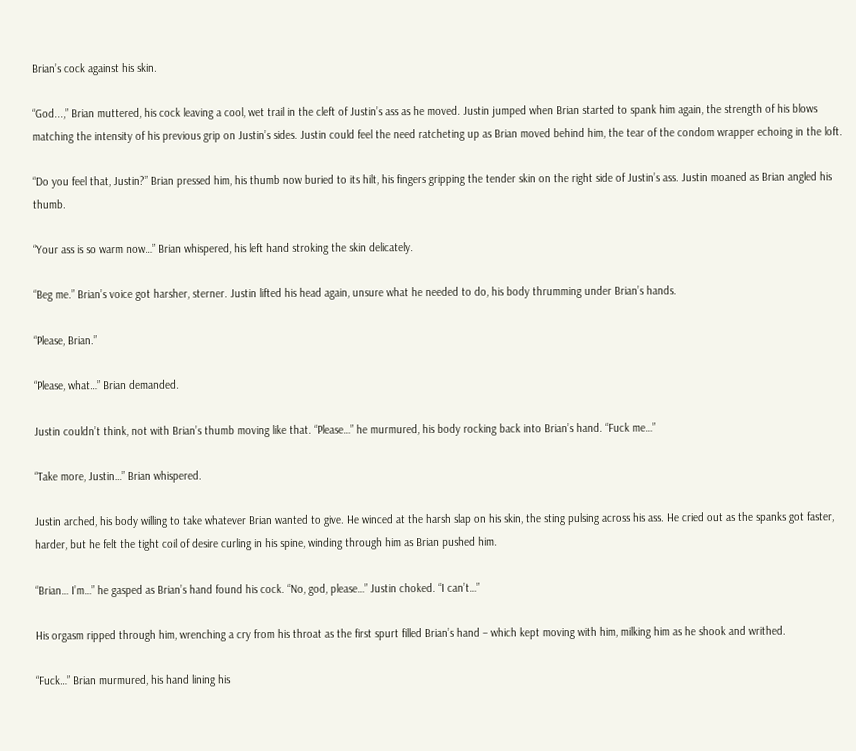Brian’s cock against his skin.

“God...,” Brian muttered, his cock leaving a cool, wet trail in the cleft of Justin’s ass as he moved. Justin jumped when Brian started to spank him again, the strength of his blows matching the intensity of his previous grip on Justin’s sides. Justin could feel the need ratcheting up as Brian moved behind him, the tear of the condom wrapper echoing in the loft.

“Do you feel that, Justin?” Brian pressed him, his thumb now buried to its hilt, his fingers gripping the tender skin on the right side of Justin’s ass. Justin moaned as Brian angled his thumb.

“Your ass is so warm now…” Brian whispered, his left hand stroking the skin delicately.

“Beg me.” Brian’s voice got harsher, sterner. Justin lifted his head again, unsure what he needed to do, his body thrumming under Brian’s hands.

“Please, Brian.”

“Please, what…” Brian demanded.

Justin couldn’t think, not with Brian’s thumb moving like that. “Please…” he murmured, his body rocking back into Brian’s hand. “Fuck me…”

“Take more, Justin…” Brian whispered.

Justin arched, his body willing to take whatever Brian wanted to give. He winced at the harsh slap on his skin, the sting pulsing across his ass. He cried out as the spanks got faster, harder, but he felt the tight coil of desire curling in his spine, winding through him as Brian pushed him.

“Brian… I’m…” he gasped as Brian’s hand found his cock. “No, god, please…” Justin choked. “I can’t…”

His orgasm ripped through him, wrenching a cry from his throat as the first spurt filled Brian’s hand – which kept moving with him, milking him as he shook and writhed.

“Fuck…” Brian murmured, his hand lining his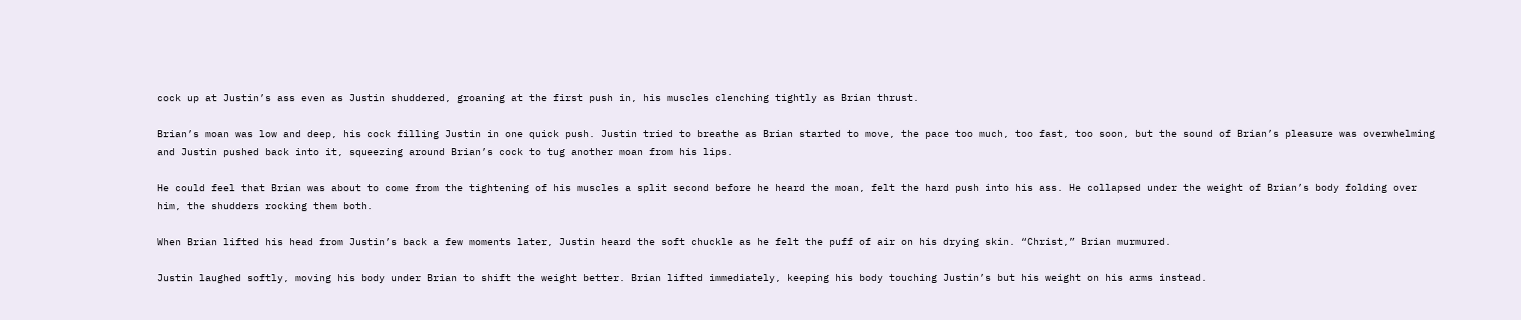cock up at Justin’s ass even as Justin shuddered, groaning at the first push in, his muscles clenching tightly as Brian thrust.

Brian’s moan was low and deep, his cock filling Justin in one quick push. Justin tried to breathe as Brian started to move, the pace too much, too fast, too soon, but the sound of Brian’s pleasure was overwhelming and Justin pushed back into it, squeezing around Brian’s cock to tug another moan from his lips.

He could feel that Brian was about to come from the tightening of his muscles a split second before he heard the moan, felt the hard push into his ass. He collapsed under the weight of Brian’s body folding over him, the shudders rocking them both.

When Brian lifted his head from Justin’s back a few moments later, Justin heard the soft chuckle as he felt the puff of air on his drying skin. “Christ,” Brian murmured.

Justin laughed softly, moving his body under Brian to shift the weight better. Brian lifted immediately, keeping his body touching Justin’s but his weight on his arms instead.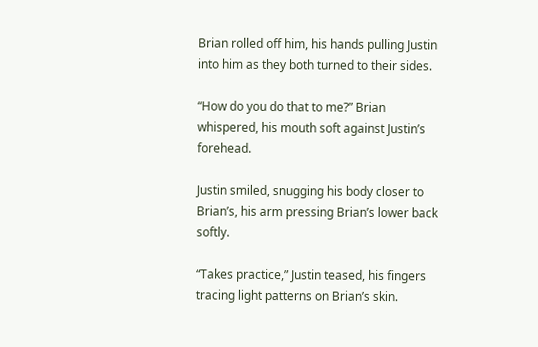Brian rolled off him, his hands pulling Justin into him as they both turned to their sides.

“How do you do that to me?” Brian whispered, his mouth soft against Justin’s forehead.

Justin smiled, snugging his body closer to Brian’s, his arm pressing Brian’s lower back softly.

“Takes practice,” Justin teased, his fingers tracing light patterns on Brian’s skin.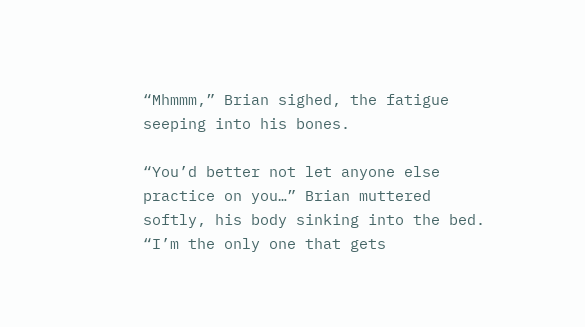“Mhmmm,” Brian sighed, the fatigue seeping into his bones.

“You’d better not let anyone else practice on you…” Brian muttered softly, his body sinking into the bed. “I’m the only one that gets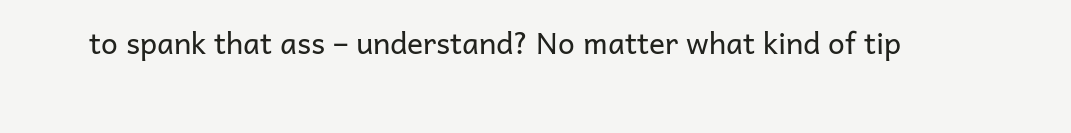to spank that ass – understand? No matter what kind of tip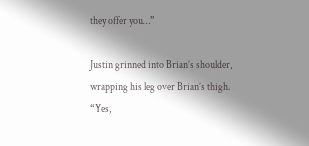they offer you…”

Justin grinned into Brian’s shoulder, wrapping his leg over Brian’s thigh. “Yes,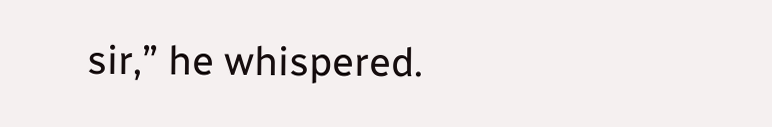sir,” he whispered.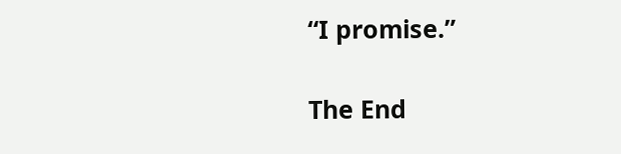“I promise.”

The End